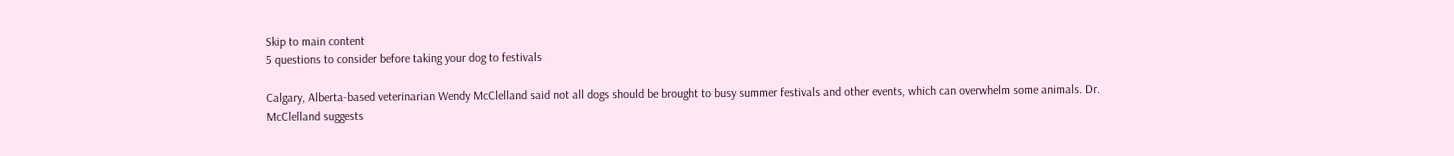Skip to main content
5 questions to consider before taking your dog to festivals

Calgary, Alberta-based veterinarian Wendy McClelland said not all dogs should be brought to busy summer festivals and other events, which can overwhelm some animals. Dr. McClelland suggests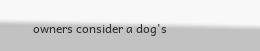owners consider a dog's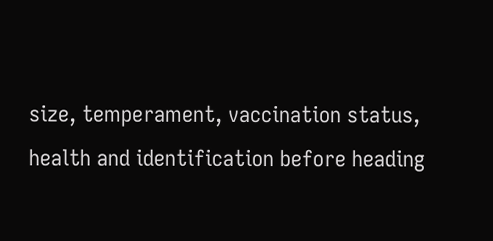size, temperament, vaccination status, health and identification before heading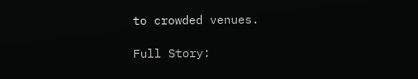to crowded venues.

Full Story: